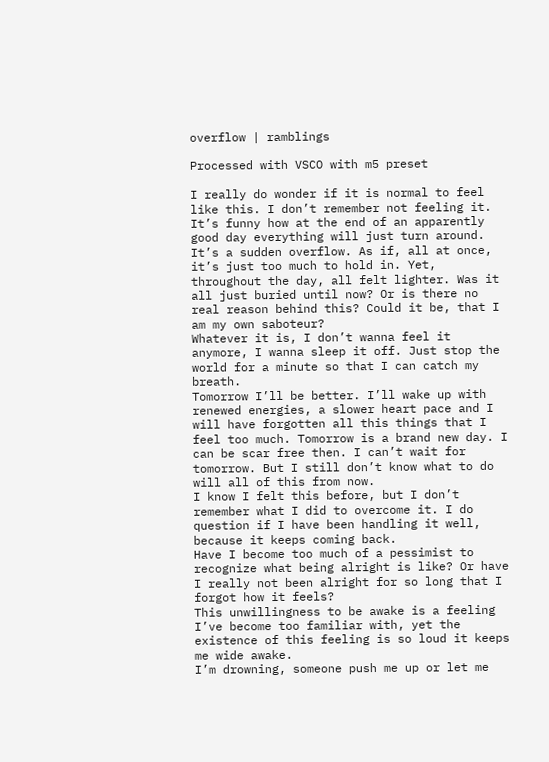overflow | ramblings

Processed with VSCO with m5 preset

I really do wonder if it is normal to feel like this. I don’t remember not feeling it.
It’s funny how at the end of an apparently good day everything will just turn around. It’s a sudden overflow. As if, all at once, it’s just too much to hold in. Yet, throughout the day, all felt lighter. Was it all just buried until now? Or is there no real reason behind this? Could it be, that I am my own saboteur?
Whatever it is, I don’t wanna feel it anymore, I wanna sleep it off. Just stop the world for a minute so that I can catch my breath.
Tomorrow I’ll be better. I’ll wake up with renewed energies, a slower heart pace and I will have forgotten all this things that I feel too much. Tomorrow is a brand new day. I can be scar free then. I can’t wait for tomorrow. But I still don’t know what to do will all of this from now.
I know I felt this before, but I don’t remember what I did to overcome it. I do question if I have been handling it well, because it keeps coming back.
Have I become too much of a pessimist to recognize what being alright is like? Or have I really not been alright for so long that I forgot how it feels?
This unwillingness to be awake is a feeling I’ve become too familiar with, yet the existence of this feeling is so loud it keeps me wide awake.
I’m drowning, someone push me up or let me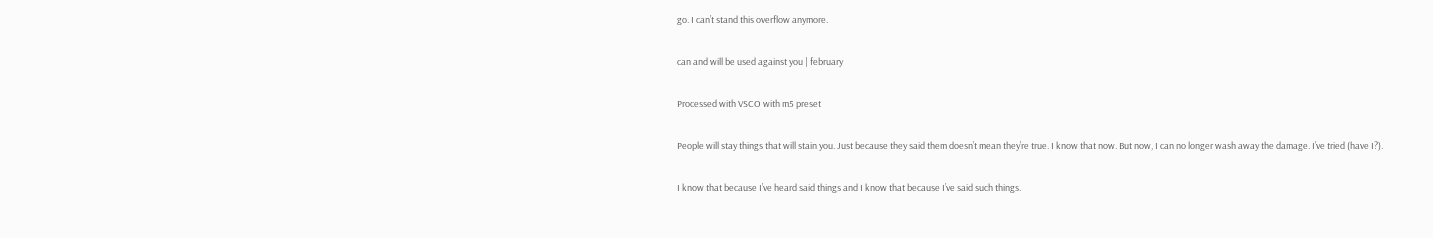go. I can’t stand this overflow anymore.

can and will be used against you | february

Processed with VSCO with m5 preset

People will stay things that will stain you. Just because they said them doesn’t mean they’re true. I know that now. But now, I can no longer wash away the damage. I’ve tried (have I?).

I know that because I’ve heard said things and I know that because I’ve said such things.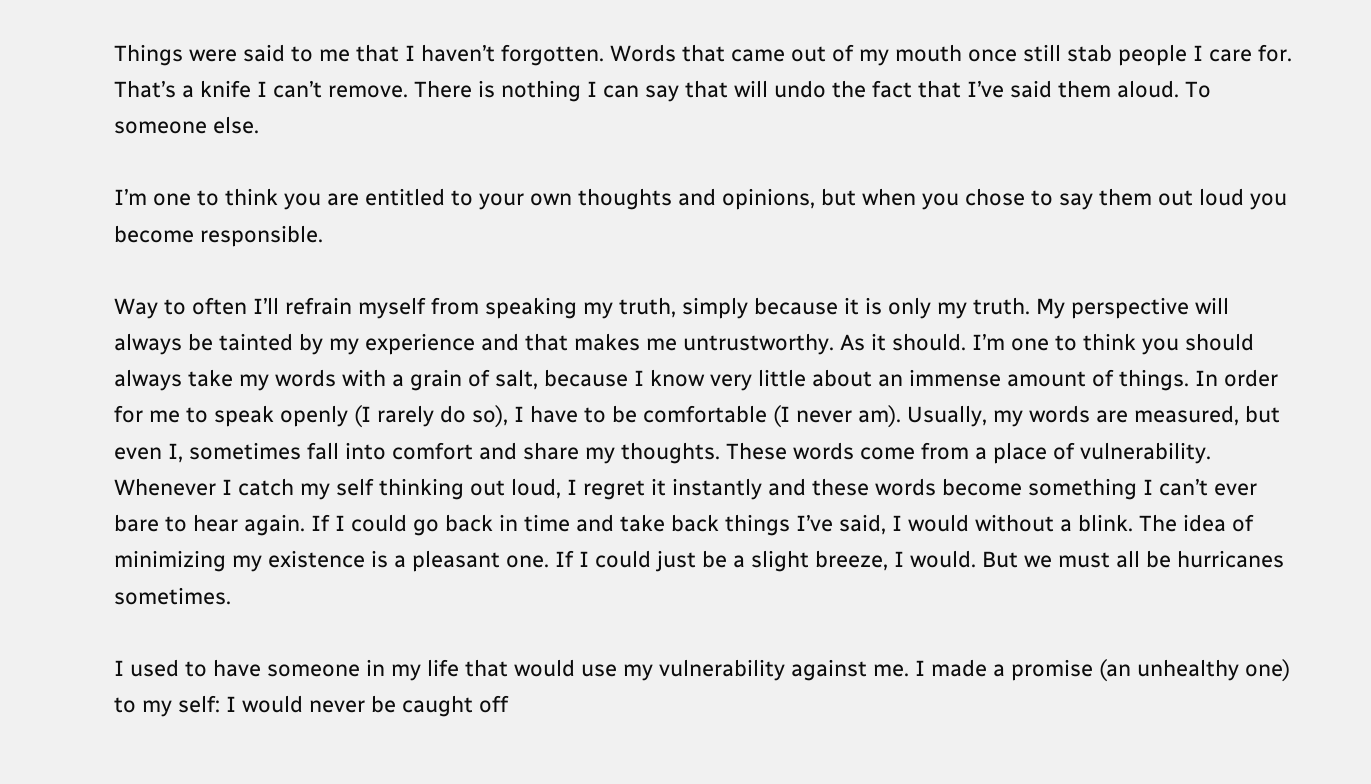Things were said to me that I haven’t forgotten. Words that came out of my mouth once still stab people I care for. That’s a knife I can’t remove. There is nothing I can say that will undo the fact that I’ve said them aloud. To someone else.

I’m one to think you are entitled to your own thoughts and opinions, but when you chose to say them out loud you become responsible.

Way to often I’ll refrain myself from speaking my truth, simply because it is only my truth. My perspective will always be tainted by my experience and that makes me untrustworthy. As it should. I’m one to think you should always take my words with a grain of salt, because I know very little about an immense amount of things. In order for me to speak openly (I rarely do so), I have to be comfortable (I never am). Usually, my words are measured, but even I, sometimes fall into comfort and share my thoughts. These words come from a place of vulnerability. Whenever I catch my self thinking out loud, I regret it instantly and these words become something I can’t ever bare to hear again. If I could go back in time and take back things I’ve said, I would without a blink. The idea of minimizing my existence is a pleasant one. If I could just be a slight breeze, I would. But we must all be hurricanes sometimes.

I used to have someone in my life that would use my vulnerability against me. I made a promise (an unhealthy one) to my self: I would never be caught off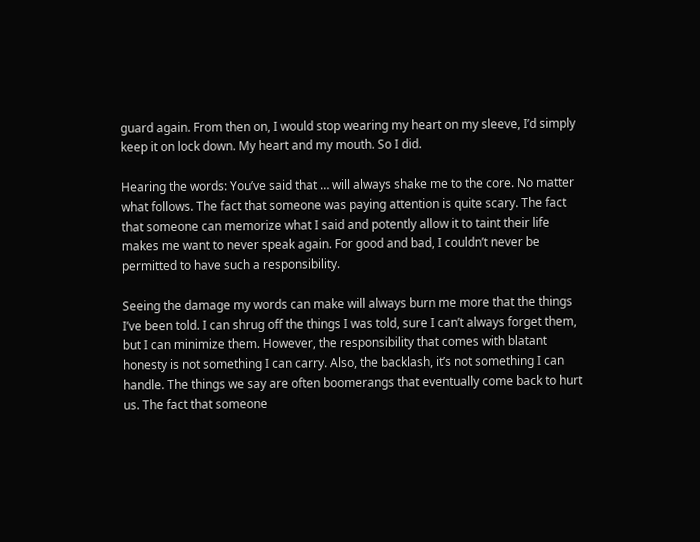guard again. From then on, I would stop wearing my heart on my sleeve, I’d simply keep it on lock down. My heart and my mouth. So I did.

Hearing the words: You’ve said that … will always shake me to the core. No matter what follows. The fact that someone was paying attention is quite scary. The fact that someone can memorize what I said and potently allow it to taint their life makes me want to never speak again. For good and bad, I couldn’t never be permitted to have such a responsibility.

Seeing the damage my words can make will always burn me more that the things I’ve been told. I can shrug off the things I was told, sure I can’t always forget them, but I can minimize them. However, the responsibility that comes with blatant honesty is not something I can carry. Also, the backlash, it’s not something I can handle. The things we say are often boomerangs that eventually come back to hurt us. The fact that someone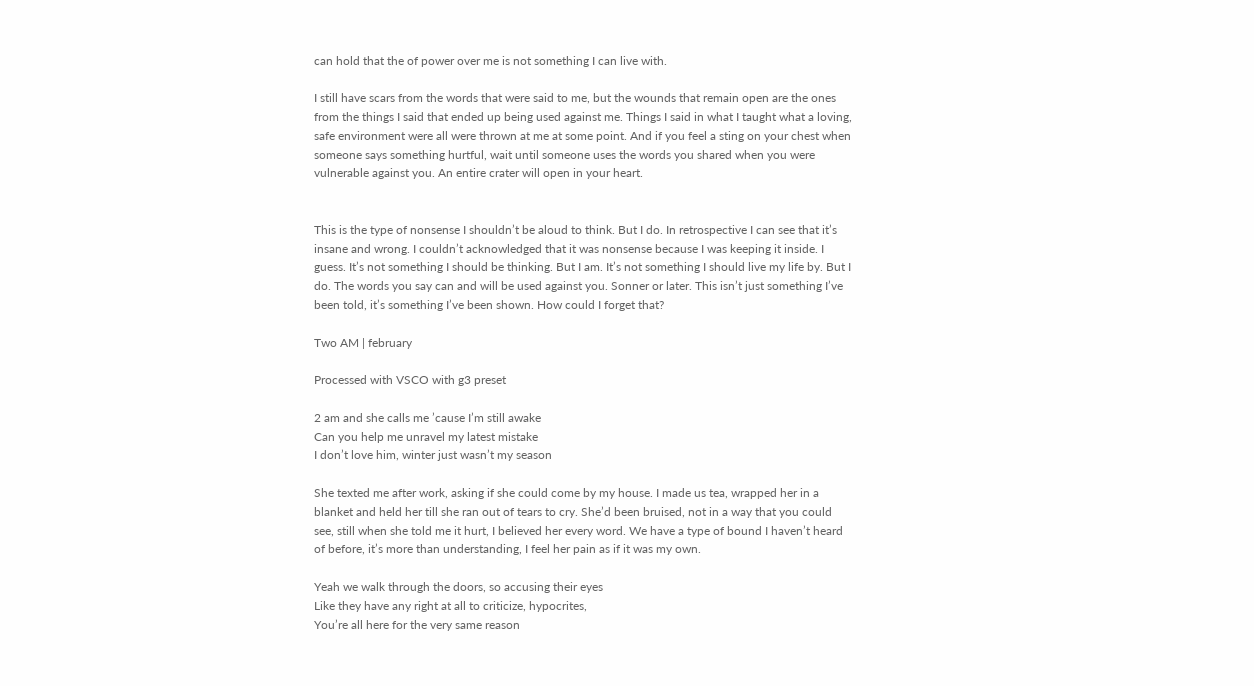can hold that the of power over me is not something I can live with.

I still have scars from the words that were said to me, but the wounds that remain open are the ones from the things I said that ended up being used against me. Things I said in what I taught what a loving, safe environment were all were thrown at me at some point. And if you feel a sting on your chest when someone says something hurtful, wait until someone uses the words you shared when you were vulnerable against you. An entire crater will open in your heart.


This is the type of nonsense I shouldn’t be aloud to think. But I do. In retrospective I can see that it’s insane and wrong. I couldn’t acknowledged that it was nonsense because I was keeping it inside. I guess. It’s not something I should be thinking. But I am. It’s not something I should live my life by. But I do. The words you say can and will be used against you. Sonner or later. This isn’t just something I’ve been told, it’s something I’ve been shown. How could I forget that?

Two AM | february

Processed with VSCO with g3 preset

2 am and she calls me ’cause I’m still awake
Can you help me unravel my latest mistake
I don’t love him, winter just wasn’t my season

She texted me after work, asking if she could come by my house. I made us tea, wrapped her in a blanket and held her till she ran out of tears to cry. She’d been bruised, not in a way that you could see, still when she told me it hurt, I believed her every word. We have a type of bound I haven’t heard of before, it’s more than understanding, I feel her pain as if it was my own.

Yeah we walk through the doors, so accusing their eyes
Like they have any right at all to criticize, hypocrites,
You’re all here for the very same reason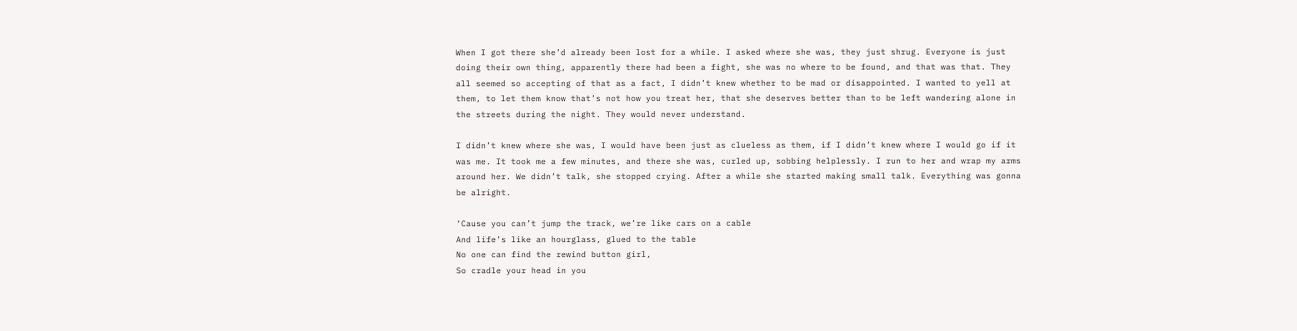When I got there she’d already been lost for a while. I asked where she was, they just shrug. Everyone is just doing their own thing, apparently there had been a fight, she was no where to be found, and that was that. They all seemed so accepting of that as a fact, I didn’t knew whether to be mad or disappointed. I wanted to yell at them, to let them know that’s not how you treat her, that she deserves better than to be left wandering alone in the streets during the night. They would never understand.

I didn’t knew where she was, I would have been just as clueless as them, if I didn’t knew where I would go if it was me. It took me a few minutes, and there she was, curled up, sobbing helplessly. I run to her and wrap my arms around her. We didn’t talk, she stopped crying. After a while she started making small talk. Everything was gonna be alright.

‘Cause you can’t jump the track, we’re like cars on a cable
And life’s like an hourglass, glued to the table
No one can find the rewind button girl,
So cradle your head in you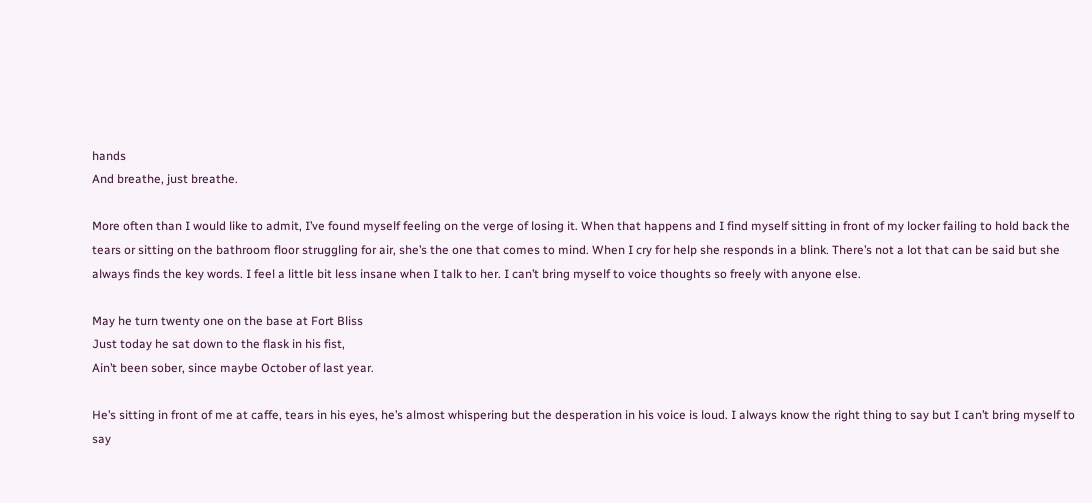hands
And breathe, just breathe.

More often than I would like to admit, I’ve found myself feeling on the verge of losing it. When that happens and I find myself sitting in front of my locker failing to hold back the tears or sitting on the bathroom floor struggling for air, she’s the one that comes to mind. When I cry for help she responds in a blink. There’s not a lot that can be said but she always finds the key words. I feel a little bit less insane when I talk to her. I can’t bring myself to voice thoughts so freely with anyone else.

May he turn twenty one on the base at Fort Bliss
Just today he sat down to the flask in his fist,
Ain’t been sober, since maybe October of last year.

He’s sitting in front of me at caffe, tears in his eyes, he’s almost whispering but the desperation in his voice is loud. I always know the right thing to say but I can’t bring myself to say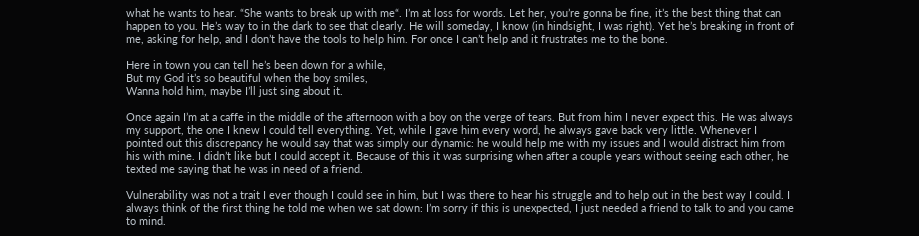what he wants to hear. “She wants to break up with me“. I’m at loss for words. Let her, you’re gonna be fine, it’s the best thing that can happen to you. He’s way to in the dark to see that clearly. He will someday, I know (in hindsight, I was right). Yet he’s breaking in front of me, asking for help, and I don’t have the tools to help him. For once I can’t help and it frustrates me to the bone.

Here in town you can tell he’s been down for a while,
But my God it’s so beautiful when the boy smiles,
Wanna hold him, maybe I’ll just sing about it.

Once again I’m at a caffe in the middle of the afternoon with a boy on the verge of tears. But from him I never expect this. He was always my support, the one I knew I could tell everything. Yet, while I gave him every word, he always gave back very little. Whenever I pointed out this discrepancy he would say that was simply our dynamic: he would help me with my issues and I would distract him from his with mine. I didn’t like but I could accept it. Because of this it was surprising when after a couple years without seeing each other, he texted me saying that he was in need of a friend.

Vulnerability was not a trait I ever though I could see in him, but I was there to hear his struggle and to help out in the best way I could. I always think of the first thing he told me when we sat down: I’m sorry if this is unexpected, I just needed a friend to talk to and you came to mind.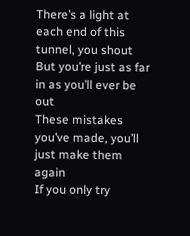There’s a light at each end of this tunnel, you shout
But you’re just as far in as you’ll ever be out
These mistakes you’ve made, you’ll just make them again
If you only try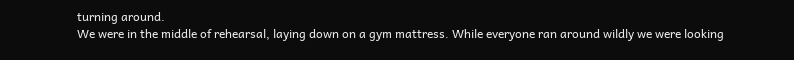turning around.
We were in the middle of rehearsal, laying down on a gym mattress. While everyone ran around wildly we were looking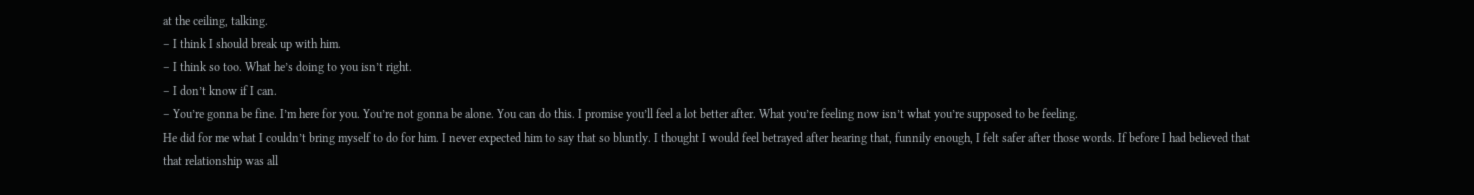at the ceiling, talking.
– I think I should break up with him.
– I think so too. What he’s doing to you isn’t right.
– I don’t know if I can.
– You’re gonna be fine. I’m here for you. You’re not gonna be alone. You can do this. I promise you’ll feel a lot better after. What you’re feeling now isn’t what you’re supposed to be feeling.
He did for me what I couldn’t bring myself to do for him. I never expected him to say that so bluntly. I thought I would feel betrayed after hearing that, funnily enough, I felt safer after those words. If before I had believed that that relationship was all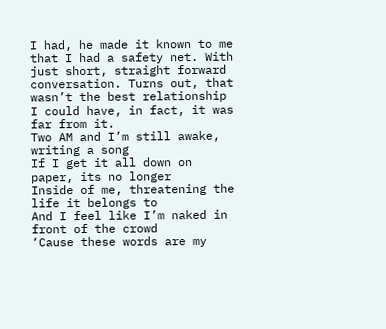I had, he made it known to me that I had a safety net. With just short, straight forward conversation. Turns out, that wasn’t the best relationship I could have, in fact, it was far from it.
Two AM and I’m still awake, writing a song
If I get it all down on paper, its no longer
Inside of me, threatening the life it belongs to
And I feel like I’m naked in front of the crowd
‘Cause these words are my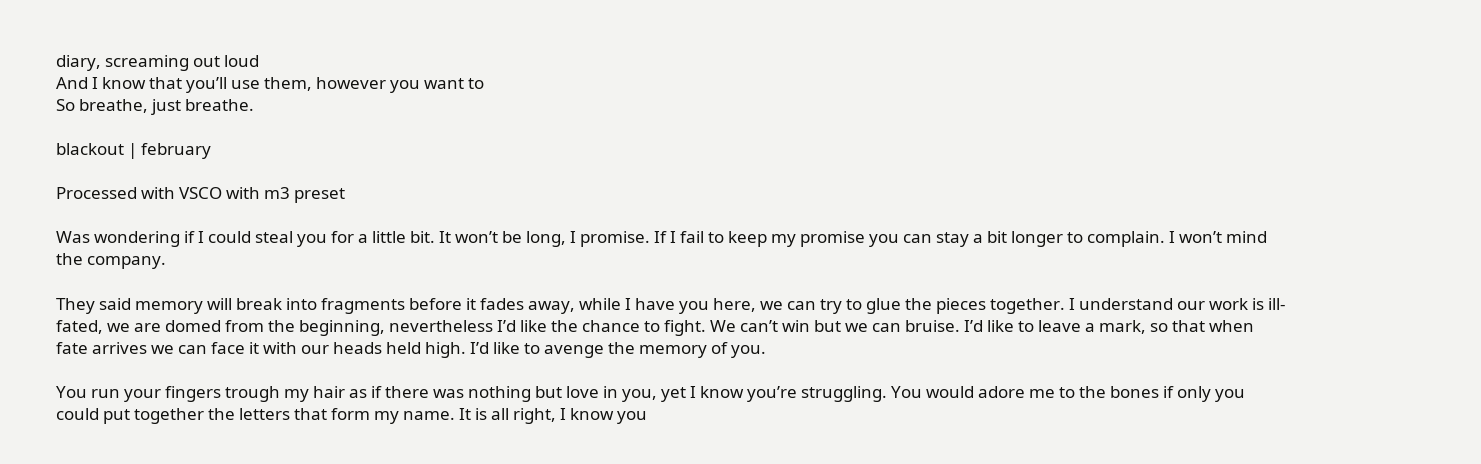diary, screaming out loud
And I know that you’ll use them, however you want to
So breathe, just breathe.

blackout | february

Processed with VSCO with m3 preset

Was wondering if I could steal you for a little bit. It won’t be long, I promise. If I fail to keep my promise you can stay a bit longer to complain. I won’t mind the company.

They said memory will break into fragments before it fades away, while I have you here, we can try to glue the pieces together. I understand our work is ill-fated, we are domed from the beginning, nevertheless I’d like the chance to fight. We can’t win but we can bruise. I’d like to leave a mark, so that when fate arrives we can face it with our heads held high. I’d like to avenge the memory of you.

You run your fingers trough my hair as if there was nothing but love in you, yet I know you’re struggling. You would adore me to the bones if only you could put together the letters that form my name. It is all right, I know you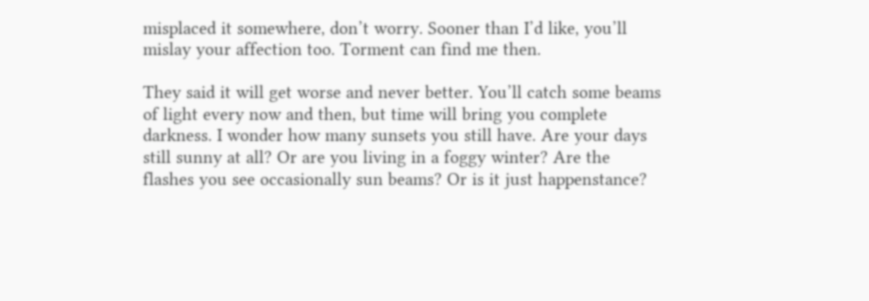misplaced it somewhere, don’t worry. Sooner than I’d like, you’ll mislay your affection too. Torment can find me then.

They said it will get worse and never better. You’ll catch some beams of light every now and then, but time will bring you complete darkness. I wonder how many sunsets you still have. Are your days still sunny at all? Or are you living in a foggy winter? Are the flashes you see occasionally sun beams? Or is it just happenstance?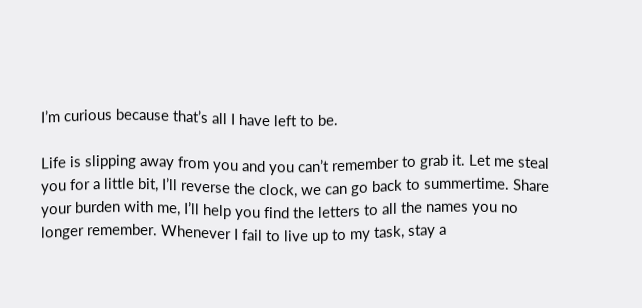I’m curious because that’s all I have left to be.

Life is slipping away from you and you can’t remember to grab it. Let me steal you for a little bit, I’ll reverse the clock, we can go back to summertime. Share your burden with me, I’ll help you find the letters to all the names you no longer remember. Whenever I fail to live up to my task, stay a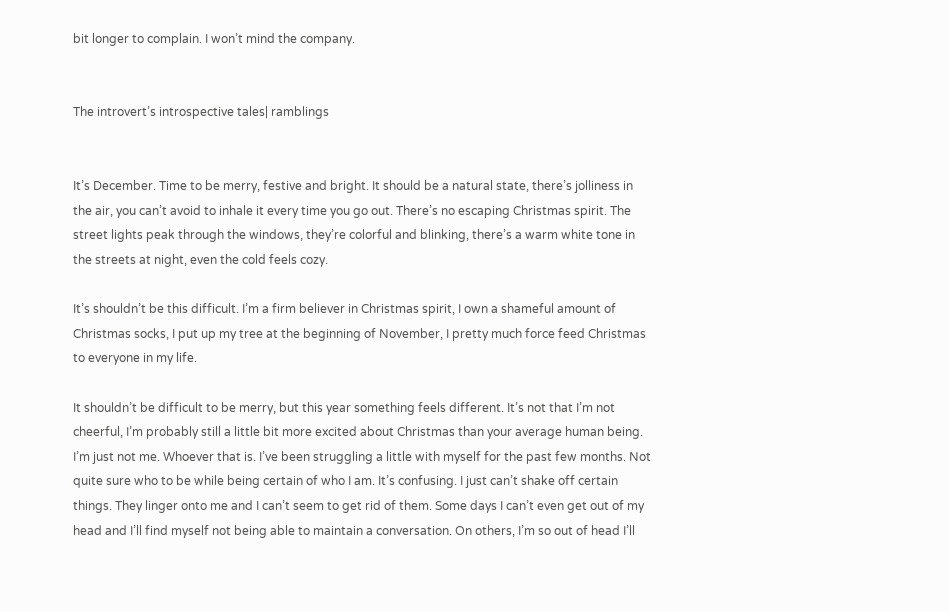bit longer to complain. I won’t mind the company.


The introvert’s introspective tales| ramblings


It’s December. Time to be merry, festive and bright. It should be a natural state, there’s jolliness in the air, you can’t avoid to inhale it every time you go out. There’s no escaping Christmas spirit. The street lights peak through the windows, they’re colorful and blinking, there’s a warm white tone in the streets at night, even the cold feels cozy.

It’s shouldn’t be this difficult. I’m a firm believer in Christmas spirit, I own a shameful amount of Christmas socks, I put up my tree at the beginning of November, I pretty much force feed Christmas to everyone in my life.

It shouldn’t be difficult to be merry, but this year something feels different. It’s not that I’m not cheerful, I’m probably still a little bit more excited about Christmas than your average human being. I’m just not me. Whoever that is. I’ve been struggling a little with myself for the past few months. Not quite sure who to be while being certain of who I am. It’s confusing. I just can’t shake off certain things. They linger onto me and I can’t seem to get rid of them. Some days I can’t even get out of my head and I’ll find myself not being able to maintain a conversation. On others, I’m so out of head I’ll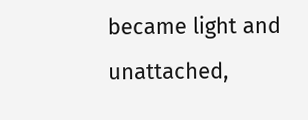became light and unattached,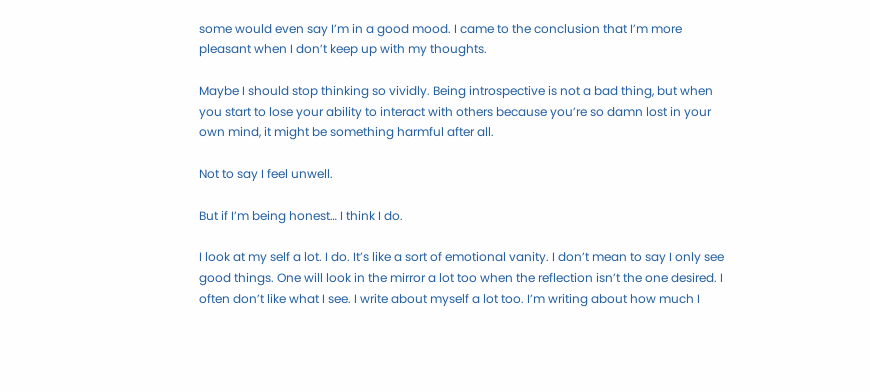some would even say I’m in a good mood. I came to the conclusion that I’m more pleasant when I don’t keep up with my thoughts.

Maybe I should stop thinking so vividly. Being introspective is not a bad thing, but when you start to lose your ability to interact with others because you’re so damn lost in your own mind, it might be something harmful after all.

Not to say I feel unwell.

But if I’m being honest… I think I do.

I look at my self a lot. I do. It’s like a sort of emotional vanity. I don’t mean to say I only see good things. One will look in the mirror a lot too when the reflection isn’t the one desired. I often don’t like what I see. I write about myself a lot too. I’m writing about how much I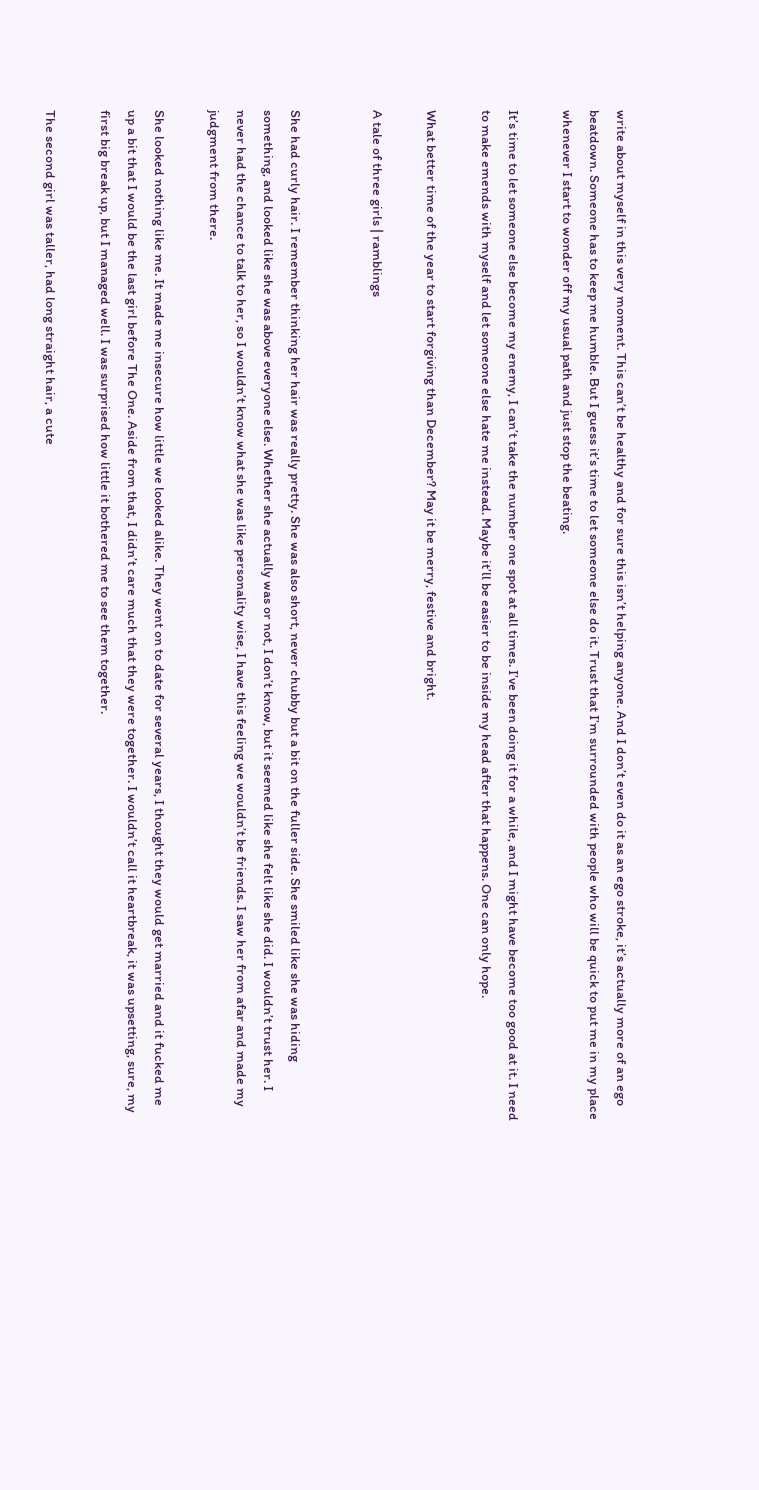write about myself in this very moment. This can’t be healthy and for sure this isn’t helping anyone. And I don’t even do it as an ego stroke, it’s actually more of an ego beatdown. Someone has to keep me humble. But I guess it’s time to let someone else do it. Trust that I’m surrounded with people who will be quick to put me in my place whenever I start to wonder off my usual path and just stop the beating.

It’s time to let someone else become my enemy, I can’t take the number one spot at all times. I’ve been doing it for a while, and I might have become too good at it. I need to make emends with myself and let someone else hate me instead. Maybe it’ll be easier to be inside my head after that happens. One can only hope.

What better time of the year to start forgiving than December? May it be merry, festive and bright.

A tale of three girls | ramblings


She had curly hair. I remember thinking her hair was really pretty. She was also short, never chubby but a bit on the fuller side. She smiled like she was hiding something, and looked like she was above everyone else. Whether she actually was or not, I don’t know, but it seemed like she felt like she did. I wouldn’t trust her. I never had the chance to talk to her, so I wouldn’t know what she was like personality wise, I have this feeling we wouldn’t be friends. I saw her from afar and made my judgment from there.

She looked nothing like me. It made me insecure how little we looked alike. They went on to date for several years, I thought they would get married and it fucked me up a bit that I would be the last girl before The One. Aside from that, I didn’t care much that they were together. I wouldn’t call it heartbreak, it was upsetting, sure, my first big break up, but I managed well. I was surprised how little it bothered me to see them together.

The second girl was taller, had long straight hair, a cute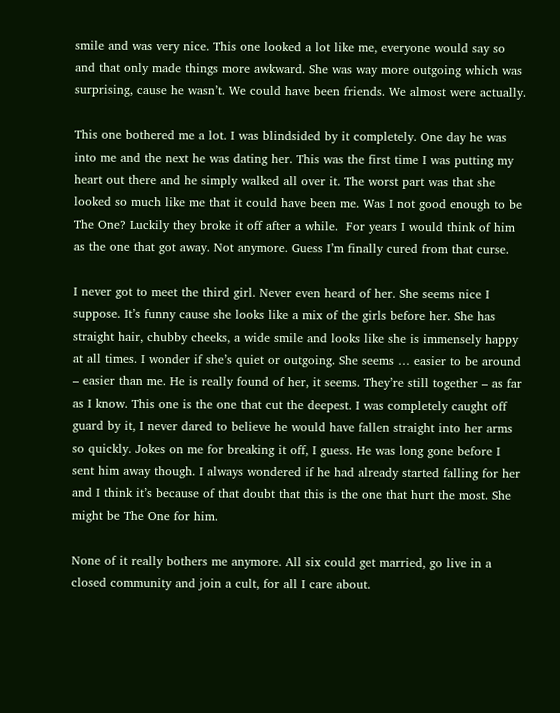smile and was very nice. This one looked a lot like me, everyone would say so and that only made things more awkward. She was way more outgoing which was surprising, cause he wasn’t. We could have been friends. We almost were actually.

This one bothered me a lot. I was blindsided by it completely. One day he was into me and the next he was dating her. This was the first time I was putting my heart out there and he simply walked all over it. The worst part was that she looked so much like me that it could have been me. Was I not good enough to be The One? Luckily they broke it off after a while.  For years I would think of him as the one that got away. Not anymore. Guess I’m finally cured from that curse.

I never got to meet the third girl. Never even heard of her. She seems nice I suppose. It’s funny cause she looks like a mix of the girls before her. She has straight hair, chubby cheeks, a wide smile and looks like she is immensely happy at all times. I wonder if she’s quiet or outgoing. She seems … easier to be around – easier than me. He is really found of her, it seems. They’re still together – as far as I know. This one is the one that cut the deepest. I was completely caught off guard by it, I never dared to believe he would have fallen straight into her arms so quickly. Jokes on me for breaking it off, I guess. He was long gone before I sent him away though. I always wondered if he had already started falling for her and I think it’s because of that doubt that this is the one that hurt the most. She might be The One for him.

None of it really bothers me anymore. All six could get married, go live in a closed community and join a cult, for all I care about.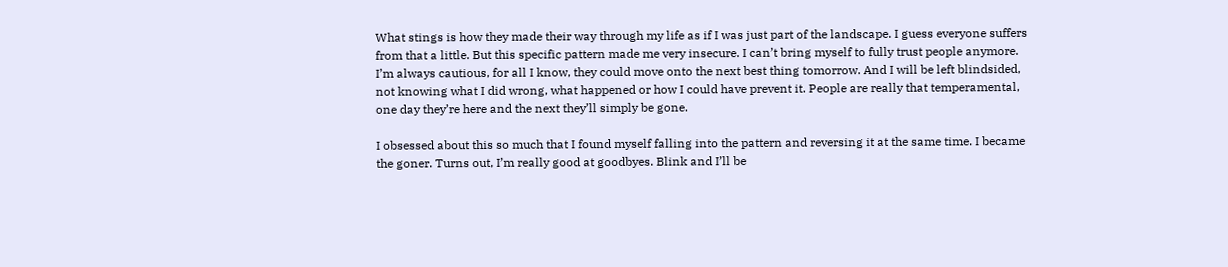What stings is how they made their way through my life as if I was just part of the landscape. I guess everyone suffers from that a little. But this specific pattern made me very insecure. I can’t bring myself to fully trust people anymore. I’m always cautious, for all I know, they could move onto the next best thing tomorrow. And I will be left blindsided, not knowing what I did wrong, what happened or how I could have prevent it. People are really that temperamental, one day they’re here and the next they’ll simply be gone.

I obsessed about this so much that I found myself falling into the pattern and reversing it at the same time. I became the goner. Turns out, I’m really good at goodbyes. Blink and I’ll be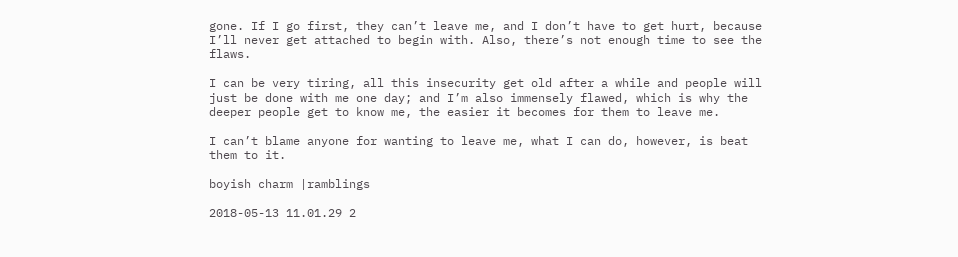gone. If I go first, they can’t leave me, and I don’t have to get hurt, because I’ll never get attached to begin with. Also, there’s not enough time to see the flaws.

I can be very tiring, all this insecurity get old after a while and people will just be done with me one day; and I’m also immensely flawed, which is why the deeper people get to know me, the easier it becomes for them to leave me.

I can’t blame anyone for wanting to leave me, what I can do, however, is beat them to it.

boyish charm |ramblings

2018-05-13 11.01.29 2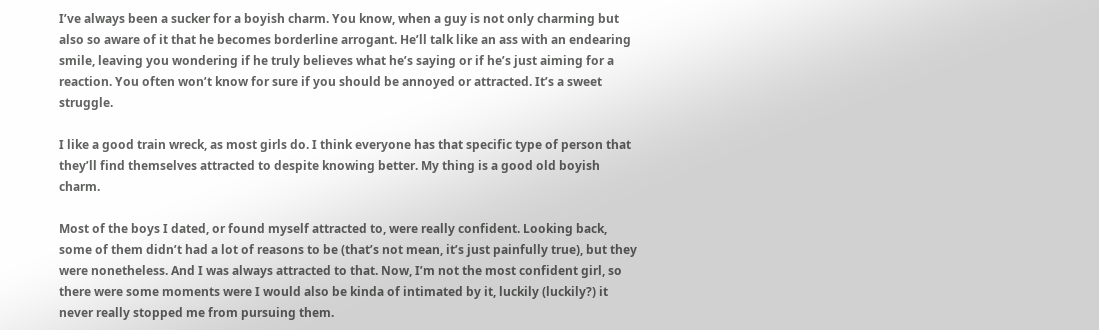I’ve always been a sucker for a boyish charm. You know, when a guy is not only charming but also so aware of it that he becomes borderline arrogant. He’ll talk like an ass with an endearing smile, leaving you wondering if he truly believes what he’s saying or if he’s just aiming for a reaction. You often won’t know for sure if you should be annoyed or attracted. It’s a sweet struggle.

I like a good train wreck, as most girls do. I think everyone has that specific type of person that they’ll find themselves attracted to despite knowing better. My thing is a good old boyish charm.

Most of the boys I dated, or found myself attracted to, were really confident. Looking back, some of them didn’t had a lot of reasons to be (that’s not mean, it’s just painfully true), but they were nonetheless. And I was always attracted to that. Now, I’m not the most confident girl, so there were some moments were I would also be kinda of intimated by it, luckily (luckily?) it never really stopped me from pursuing them.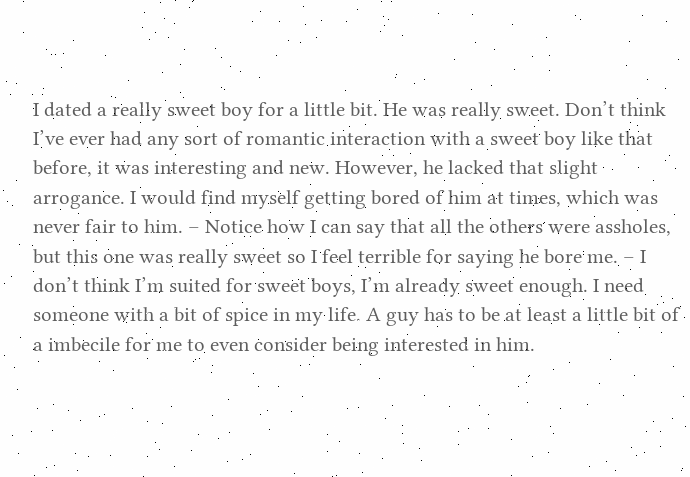I dated a really sweet boy for a little bit. He was really sweet. Don’t think I’ve ever had any sort of romantic interaction with a sweet boy like that before, it was interesting and new. However, he lacked that slight arrogance. I would find myself getting bored of him at times, which was never fair to him. – Notice how I can say that all the others were assholes, but this one was really sweet so I feel terrible for saying he bore me. – I don’t think I’m suited for sweet boys, I’m already sweet enough. I need someone with a bit of spice in my life. A guy has to be at least a little bit of a imbecile for me to even consider being interested in him.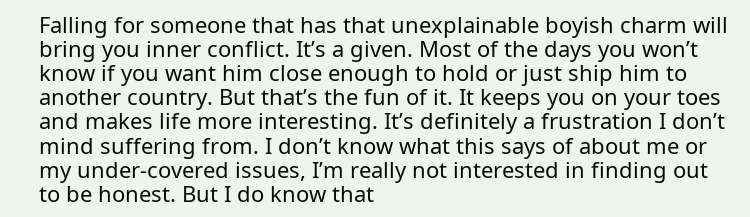Falling for someone that has that unexplainable boyish charm will bring you inner conflict. It’s a given. Most of the days you won’t know if you want him close enough to hold or just ship him to another country. But that’s the fun of it. It keeps you on your toes and makes life more interesting. It’s definitely a frustration I don’t mind suffering from. I don’t know what this says of about me or my under-covered issues, I’m really not interested in finding out to be honest. But I do know that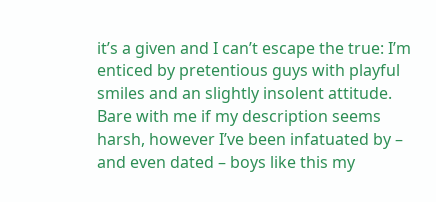it’s a given and I can’t escape the true: I’m enticed by pretentious guys with playful smiles and an slightly insolent attitude. Bare with me if my description seems harsh, however I’ve been infatuated by – and even dated – boys like this my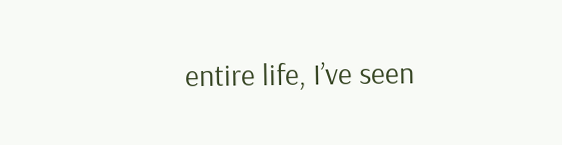entire life, I’ve seen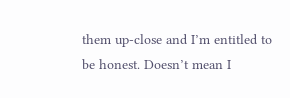them up-close and I’m entitled to be honest. Doesn’t mean I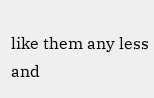like them any less and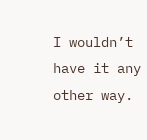I wouldn’t have it any other way.